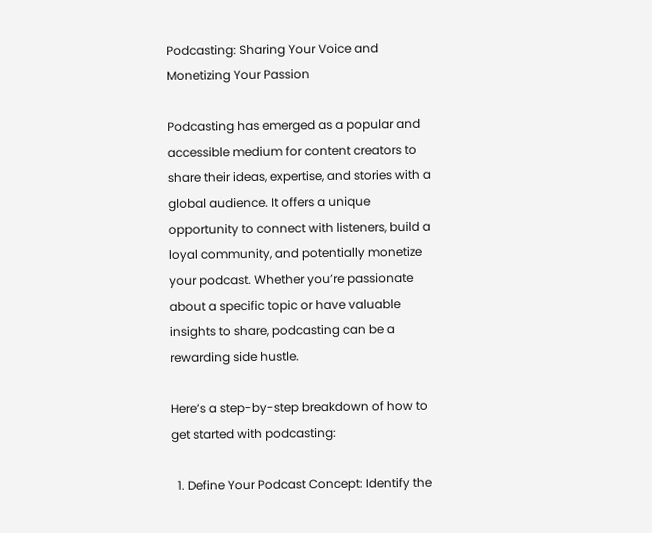Podcasting: Sharing Your Voice and Monetizing Your Passion

Podcasting has emerged as a popular and accessible medium for content creators to share their ideas, expertise, and stories with a global audience. It offers a unique opportunity to connect with listeners, build a loyal community, and potentially monetize your podcast. Whether you’re passionate about a specific topic or have valuable insights to share, podcasting can be a rewarding side hustle.

Here’s a step-by-step breakdown of how to get started with podcasting:

  1. Define Your Podcast Concept: Identify the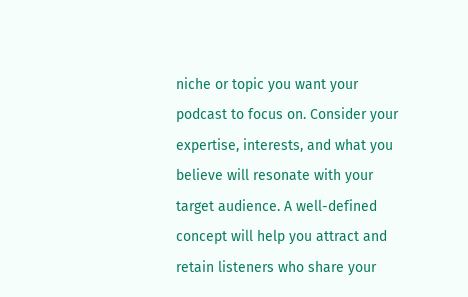niche or topic you want your podcast to focus on. Consider your expertise, interests, and what you believe will resonate with your target audience. A well-defined concept will help you attract and retain listeners who share your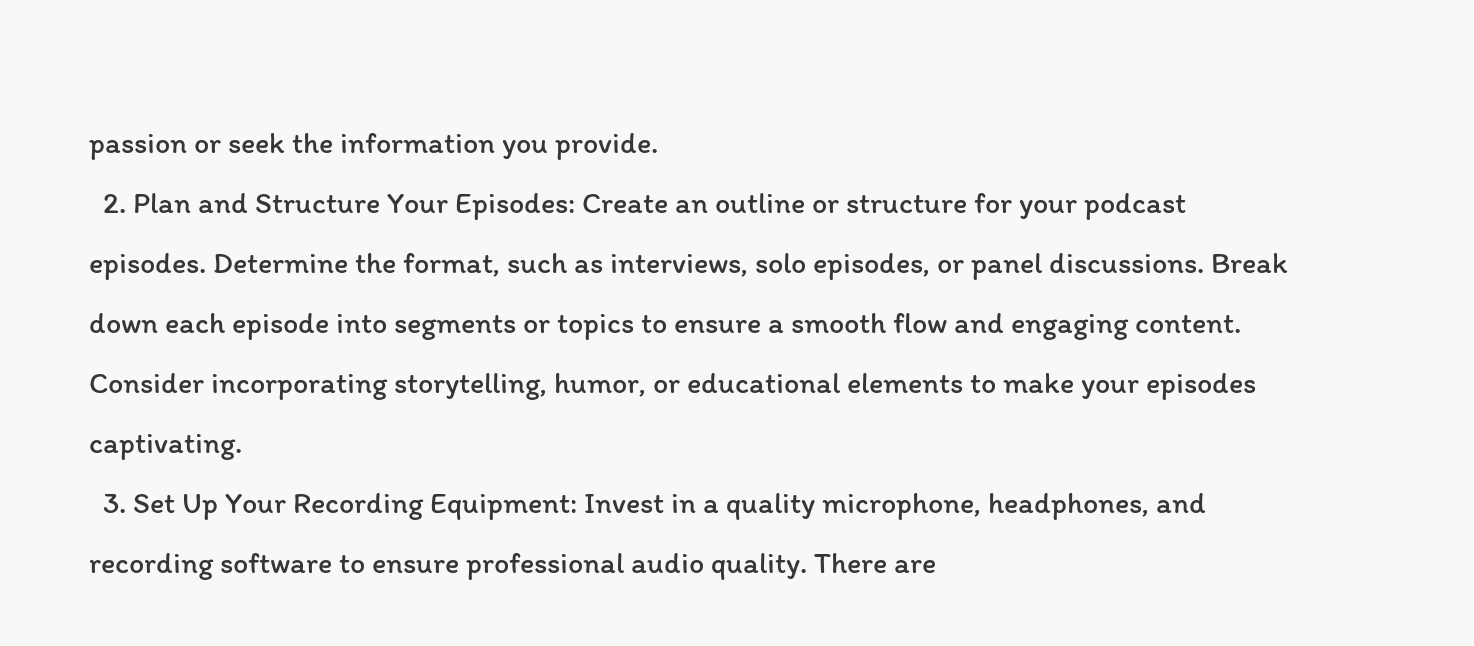passion or seek the information you provide.
  2. Plan and Structure Your Episodes: Create an outline or structure for your podcast episodes. Determine the format, such as interviews, solo episodes, or panel discussions. Break down each episode into segments or topics to ensure a smooth flow and engaging content. Consider incorporating storytelling, humor, or educational elements to make your episodes captivating.
  3. Set Up Your Recording Equipment: Invest in a quality microphone, headphones, and recording software to ensure professional audio quality. There are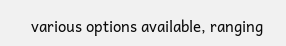various options available, ranging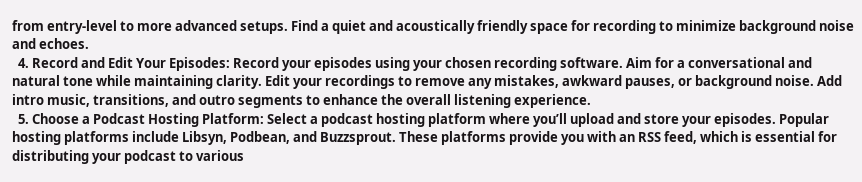from entry-level to more advanced setups. Find a quiet and acoustically friendly space for recording to minimize background noise and echoes.
  4. Record and Edit Your Episodes: Record your episodes using your chosen recording software. Aim for a conversational and natural tone while maintaining clarity. Edit your recordings to remove any mistakes, awkward pauses, or background noise. Add intro music, transitions, and outro segments to enhance the overall listening experience.
  5. Choose a Podcast Hosting Platform: Select a podcast hosting platform where you’ll upload and store your episodes. Popular hosting platforms include Libsyn, Podbean, and Buzzsprout. These platforms provide you with an RSS feed, which is essential for distributing your podcast to various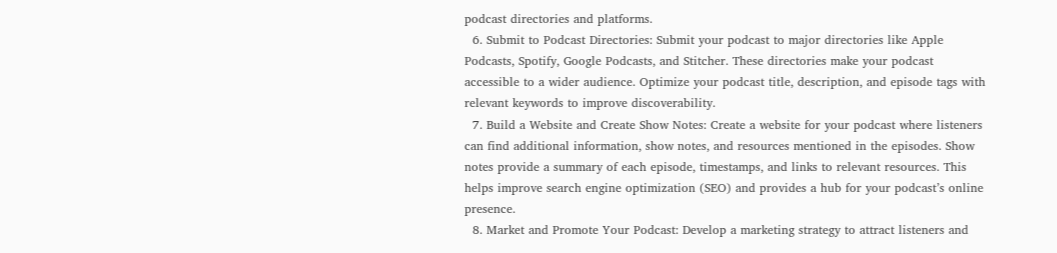podcast directories and platforms.
  6. Submit to Podcast Directories: Submit your podcast to major directories like Apple Podcasts, Spotify, Google Podcasts, and Stitcher. These directories make your podcast accessible to a wider audience. Optimize your podcast title, description, and episode tags with relevant keywords to improve discoverability.
  7. Build a Website and Create Show Notes: Create a website for your podcast where listeners can find additional information, show notes, and resources mentioned in the episodes. Show notes provide a summary of each episode, timestamps, and links to relevant resources. This helps improve search engine optimization (SEO) and provides a hub for your podcast’s online presence.
  8. Market and Promote Your Podcast: Develop a marketing strategy to attract listeners and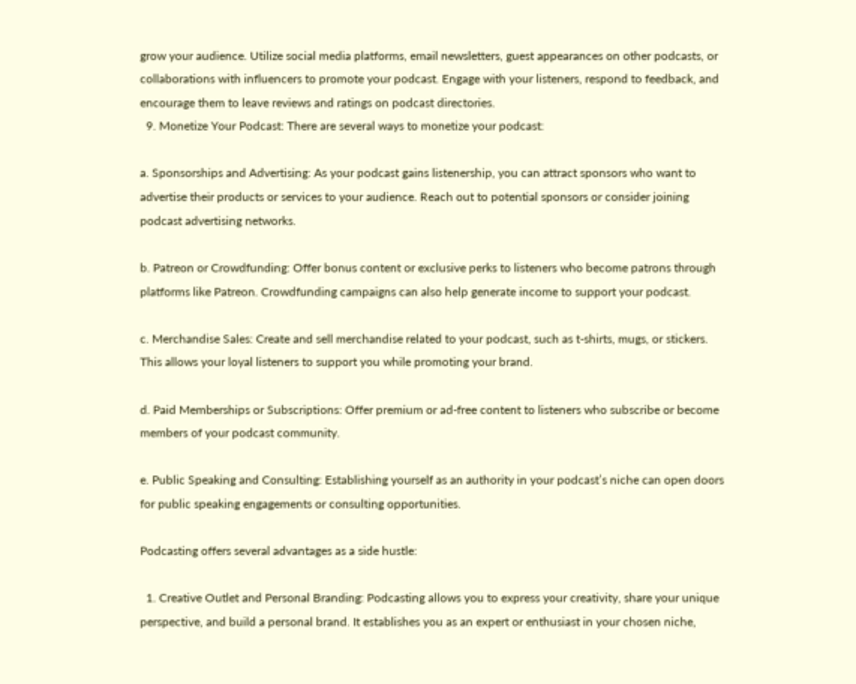grow your audience. Utilize social media platforms, email newsletters, guest appearances on other podcasts, or collaborations with influencers to promote your podcast. Engage with your listeners, respond to feedback, and encourage them to leave reviews and ratings on podcast directories.
  9. Monetize Your Podcast: There are several ways to monetize your podcast:

a. Sponsorships and Advertising: As your podcast gains listenership, you can attract sponsors who want to advertise their products or services to your audience. Reach out to potential sponsors or consider joining podcast advertising networks.

b. Patreon or Crowdfunding: Offer bonus content or exclusive perks to listeners who become patrons through platforms like Patreon. Crowdfunding campaigns can also help generate income to support your podcast.

c. Merchandise Sales: Create and sell merchandise related to your podcast, such as t-shirts, mugs, or stickers. This allows your loyal listeners to support you while promoting your brand.

d. Paid Memberships or Subscriptions: Offer premium or ad-free content to listeners who subscribe or become members of your podcast community.

e. Public Speaking and Consulting: Establishing yourself as an authority in your podcast’s niche can open doors for public speaking engagements or consulting opportunities.

Podcasting offers several advantages as a side hustle:

  1. Creative Outlet and Personal Branding: Podcasting allows you to express your creativity, share your unique perspective, and build a personal brand. It establishes you as an expert or enthusiast in your chosen niche,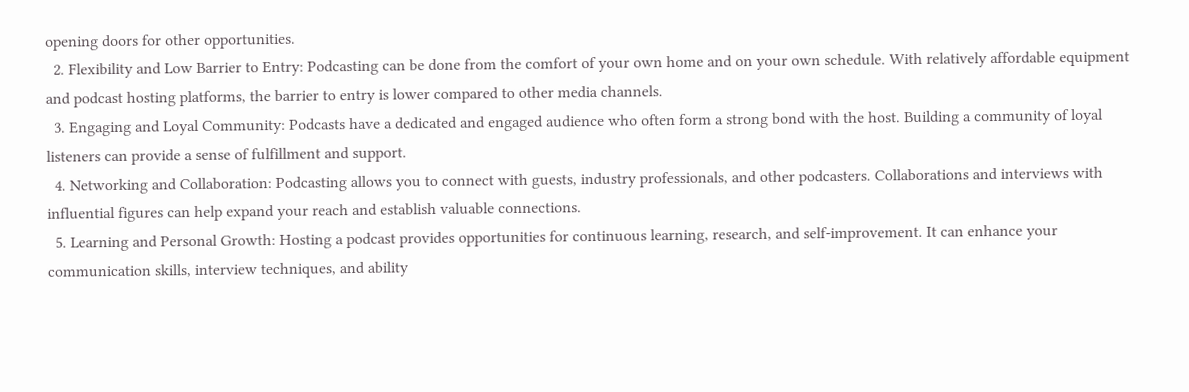opening doors for other opportunities.
  2. Flexibility and Low Barrier to Entry: Podcasting can be done from the comfort of your own home and on your own schedule. With relatively affordable equipment and podcast hosting platforms, the barrier to entry is lower compared to other media channels.
  3. Engaging and Loyal Community: Podcasts have a dedicated and engaged audience who often form a strong bond with the host. Building a community of loyal listeners can provide a sense of fulfillment and support.
  4. Networking and Collaboration: Podcasting allows you to connect with guests, industry professionals, and other podcasters. Collaborations and interviews with influential figures can help expand your reach and establish valuable connections.
  5. Learning and Personal Growth: Hosting a podcast provides opportunities for continuous learning, research, and self-improvement. It can enhance your communication skills, interview techniques, and ability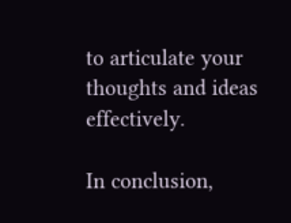to articulate your thoughts and ideas effectively.

In conclusion,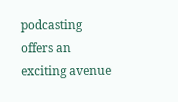podcasting offers an exciting avenue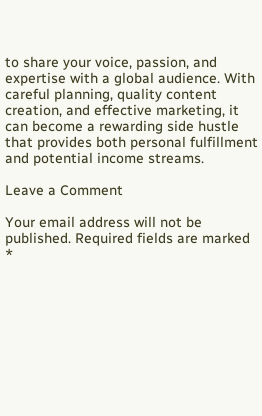to share your voice, passion, and expertise with a global audience. With careful planning, quality content creation, and effective marketing, it can become a rewarding side hustle that provides both personal fulfillment and potential income streams.

Leave a Comment

Your email address will not be published. Required fields are marked *